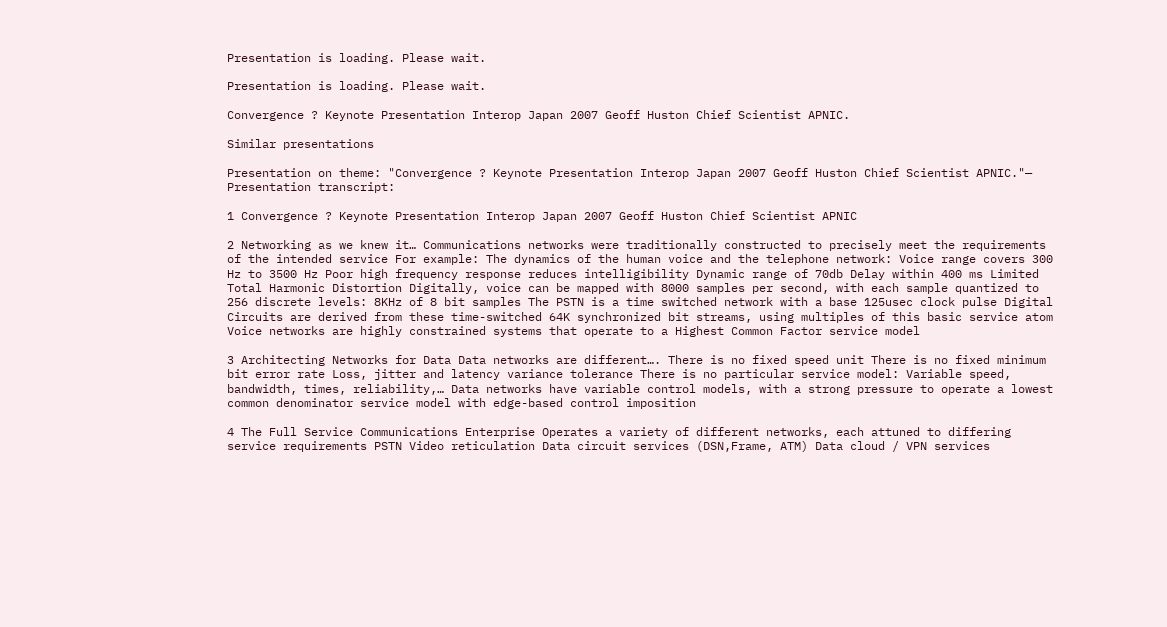Presentation is loading. Please wait.

Presentation is loading. Please wait.

Convergence ? Keynote Presentation Interop Japan 2007 Geoff Huston Chief Scientist APNIC.

Similar presentations

Presentation on theme: "Convergence ? Keynote Presentation Interop Japan 2007 Geoff Huston Chief Scientist APNIC."— Presentation transcript:

1 Convergence ? Keynote Presentation Interop Japan 2007 Geoff Huston Chief Scientist APNIC

2 Networking as we knew it… Communications networks were traditionally constructed to precisely meet the requirements of the intended service For example: The dynamics of the human voice and the telephone network: Voice range covers 300 Hz to 3500 Hz Poor high frequency response reduces intelligibility Dynamic range of 70db Delay within 400 ms Limited Total Harmonic Distortion Digitally, voice can be mapped with 8000 samples per second, with each sample quantized to 256 discrete levels: 8KHz of 8 bit samples The PSTN is a time switched network with a base 125usec clock pulse Digital Circuits are derived from these time-switched 64K synchronized bit streams, using multiples of this basic service atom Voice networks are highly constrained systems that operate to a Highest Common Factor service model

3 Architecting Networks for Data Data networks are different…. There is no fixed speed unit There is no fixed minimum bit error rate Loss, jitter and latency variance tolerance There is no particular service model: Variable speed, bandwidth, times, reliability,… Data networks have variable control models, with a strong pressure to operate a lowest common denominator service model with edge-based control imposition

4 The Full Service Communications Enterprise Operates a variety of different networks, each attuned to differing service requirements PSTN Video reticulation Data circuit services (DSN,Frame, ATM) Data cloud / VPN services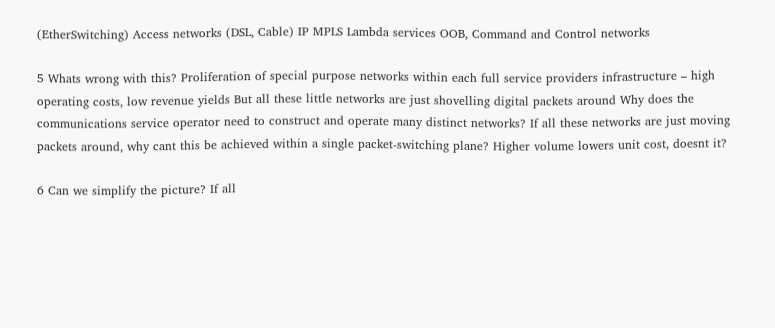(EtherSwitching) Access networks (DSL, Cable) IP MPLS Lambda services OOB, Command and Control networks

5 Whats wrong with this? Proliferation of special purpose networks within each full service providers infrastructure – high operating costs, low revenue yields But all these little networks are just shovelling digital packets around Why does the communications service operator need to construct and operate many distinct networks? If all these networks are just moving packets around, why cant this be achieved within a single packet-switching plane? Higher volume lowers unit cost, doesnt it?

6 Can we simplify the picture? If all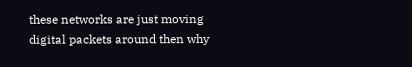these networks are just moving digital packets around then why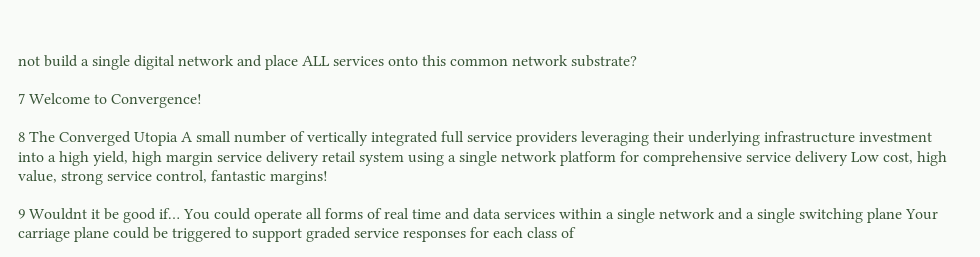not build a single digital network and place ALL services onto this common network substrate?

7 Welcome to Convergence!

8 The Converged Utopia A small number of vertically integrated full service providers leveraging their underlying infrastructure investment into a high yield, high margin service delivery retail system using a single network platform for comprehensive service delivery Low cost, high value, strong service control, fantastic margins!

9 Wouldnt it be good if… You could operate all forms of real time and data services within a single network and a single switching plane Your carriage plane could be triggered to support graded service responses for each class of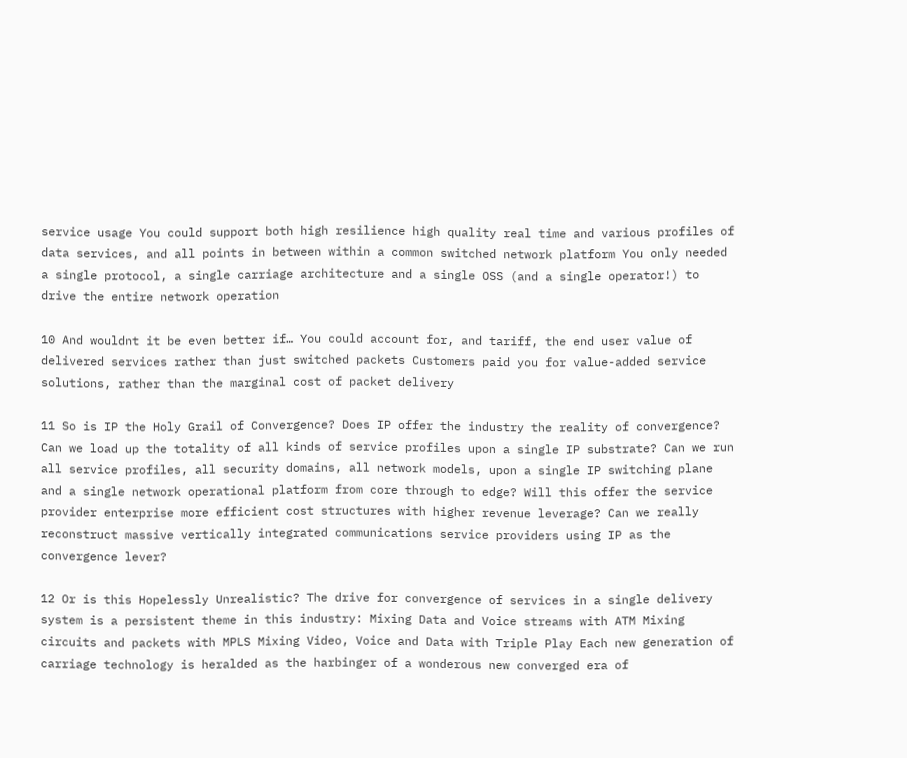service usage You could support both high resilience high quality real time and various profiles of data services, and all points in between within a common switched network platform You only needed a single protocol, a single carriage architecture and a single OSS (and a single operator!) to drive the entire network operation

10 And wouldnt it be even better if… You could account for, and tariff, the end user value of delivered services rather than just switched packets Customers paid you for value-added service solutions, rather than the marginal cost of packet delivery

11 So is IP the Holy Grail of Convergence? Does IP offer the industry the reality of convergence? Can we load up the totality of all kinds of service profiles upon a single IP substrate? Can we run all service profiles, all security domains, all network models, upon a single IP switching plane and a single network operational platform from core through to edge? Will this offer the service provider enterprise more efficient cost structures with higher revenue leverage? Can we really reconstruct massive vertically integrated communications service providers using IP as the convergence lever?

12 Or is this Hopelessly Unrealistic? The drive for convergence of services in a single delivery system is a persistent theme in this industry: Mixing Data and Voice streams with ATM Mixing circuits and packets with MPLS Mixing Video, Voice and Data with Triple Play Each new generation of carriage technology is heralded as the harbinger of a wonderous new converged era of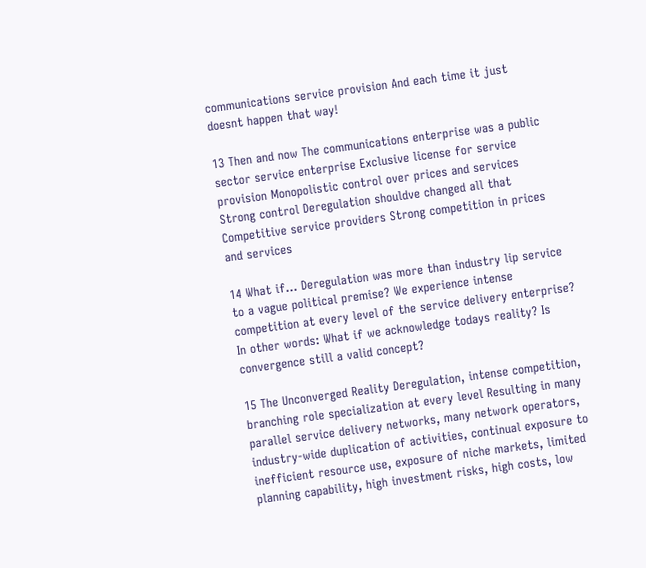communications service provision And each time it just doesnt happen that way!

13 Then and now The communications enterprise was a public sector service enterprise Exclusive license for service provision Monopolistic control over prices and services Strong control Deregulation shouldve changed all that Competitive service providers Strong competition in prices and services

14 What if… Deregulation was more than industry lip service to a vague political premise? We experience intense competition at every level of the service delivery enterprise? In other words: What if we acknowledge todays reality? Is convergence still a valid concept?

15 The Unconverged Reality Deregulation, intense competition, branching role specialization at every level Resulting in many parallel service delivery networks, many network operators, industry-wide duplication of activities, continual exposure to inefficient resource use, exposure of niche markets, limited planning capability, high investment risks, high costs, low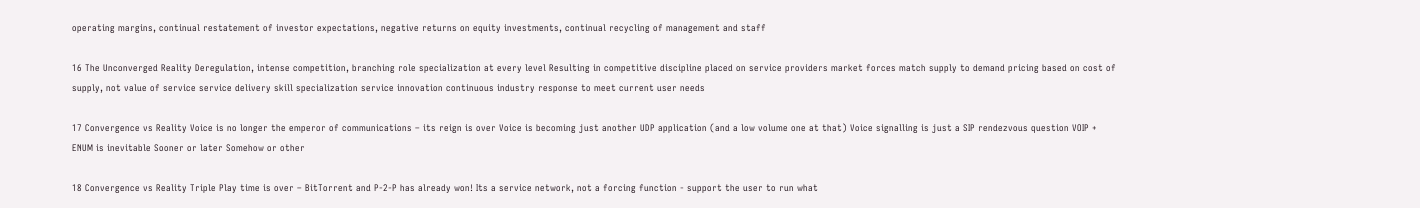operating margins, continual restatement of investor expectations, negative returns on equity investments, continual recycling of management and staff

16 The Unconverged Reality Deregulation, intense competition, branching role specialization at every level Resulting in competitive discipline placed on service providers market forces match supply to demand pricing based on cost of supply, not value of service service delivery skill specialization service innovation continuous industry response to meet current user needs

17 Convergence vs Reality Voice is no longer the emperor of communications – its reign is over Voice is becoming just another UDP application (and a low volume one at that) Voice signalling is just a SIP rendezvous question VOIP + ENUM is inevitable Sooner or later Somehow or other

18 Convergence vs Reality Triple Play time is over – BitTorrent and P-2-P has already won! Its a service network, not a forcing function - support the user to run what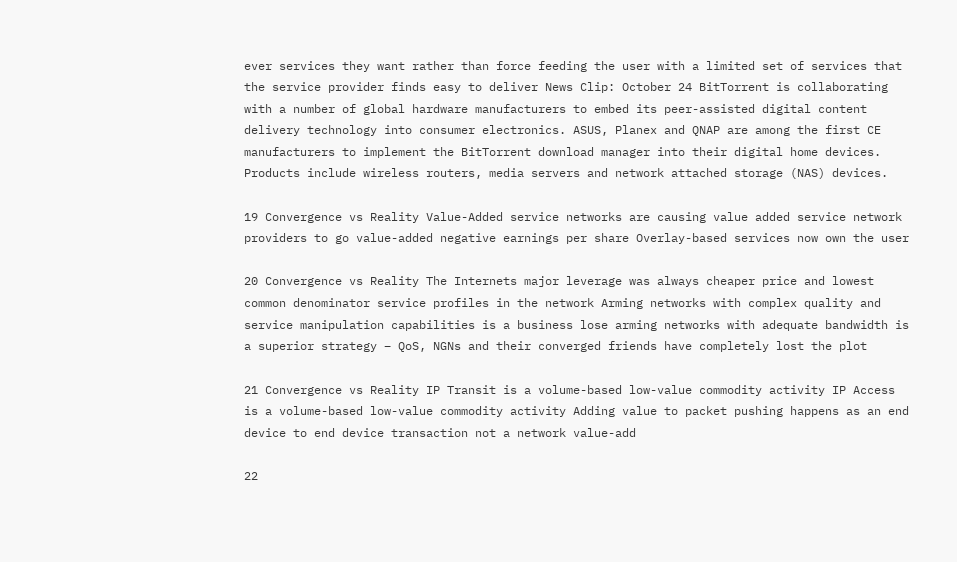ever services they want rather than force feeding the user with a limited set of services that the service provider finds easy to deliver News Clip: October 24 BitTorrent is collaborating with a number of global hardware manufacturers to embed its peer-assisted digital content delivery technology into consumer electronics. ASUS, Planex and QNAP are among the first CE manufacturers to implement the BitTorrent download manager into their digital home devices. Products include wireless routers, media servers and network attached storage (NAS) devices.

19 Convergence vs Reality Value-Added service networks are causing value added service network providers to go value-added negative earnings per share Overlay-based services now own the user

20 Convergence vs Reality The Internets major leverage was always cheaper price and lowest common denominator service profiles in the network Arming networks with complex quality and service manipulation capabilities is a business lose arming networks with adequate bandwidth is a superior strategy – QoS, NGNs and their converged friends have completely lost the plot

21 Convergence vs Reality IP Transit is a volume-based low-value commodity activity IP Access is a volume-based low-value commodity activity Adding value to packet pushing happens as an end device to end device transaction not a network value-add

22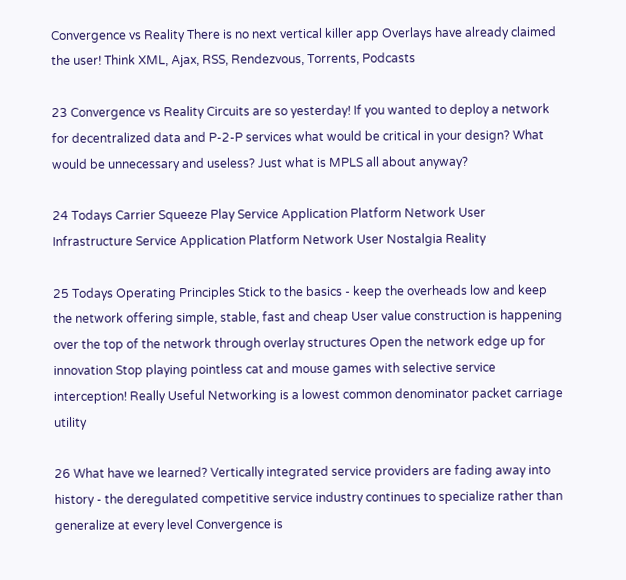Convergence vs Reality There is no next vertical killer app Overlays have already claimed the user! Think XML, Ajax, RSS, Rendezvous, Torrents, Podcasts

23 Convergence vs Reality Circuits are so yesterday! If you wanted to deploy a network for decentralized data and P-2-P services what would be critical in your design? What would be unnecessary and useless? Just what is MPLS all about anyway?

24 Todays Carrier Squeeze Play Service Application Platform Network User Infrastructure Service Application Platform Network User Nostalgia Reality

25 Todays Operating Principles Stick to the basics - keep the overheads low and keep the network offering simple, stable, fast and cheap User value construction is happening over the top of the network through overlay structures Open the network edge up for innovation Stop playing pointless cat and mouse games with selective service interception! Really Useful Networking is a lowest common denominator packet carriage utility

26 What have we learned? Vertically integrated service providers are fading away into history - the deregulated competitive service industry continues to specialize rather than generalize at every level Convergence is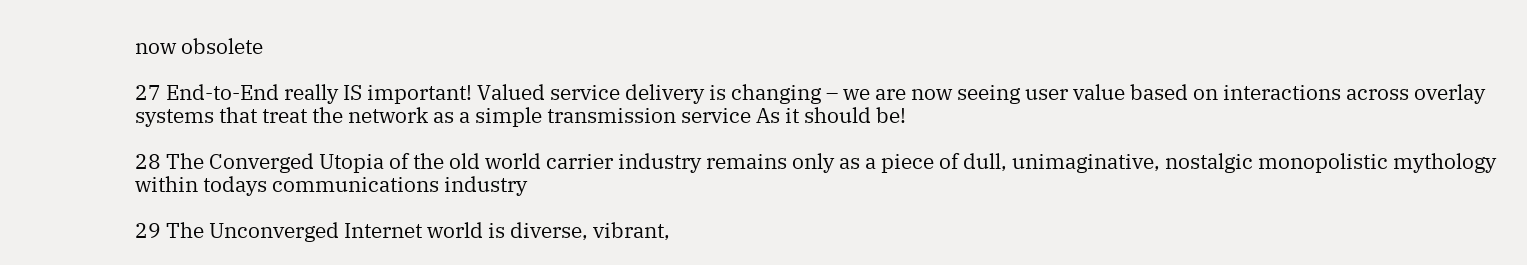now obsolete

27 End-to-End really IS important! Valued service delivery is changing – we are now seeing user value based on interactions across overlay systems that treat the network as a simple transmission service As it should be!

28 The Converged Utopia of the old world carrier industry remains only as a piece of dull, unimaginative, nostalgic monopolistic mythology within todays communications industry

29 The Unconverged Internet world is diverse, vibrant,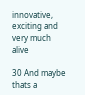innovative, exciting and very much alive

30 And maybe thats a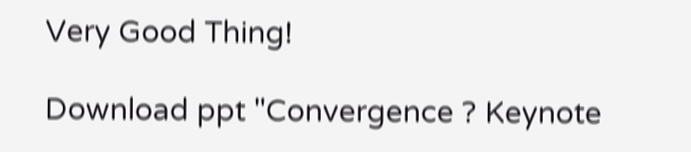Very Good Thing!

Download ppt "Convergence ? Keynote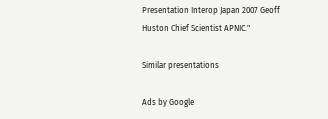Presentation Interop Japan 2007 Geoff Huston Chief Scientist APNIC."

Similar presentations

Ads by Google